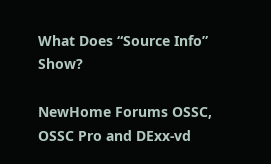What Does “Source Info” Show?

NewHome Forums OSSC, OSSC Pro and DExx-vd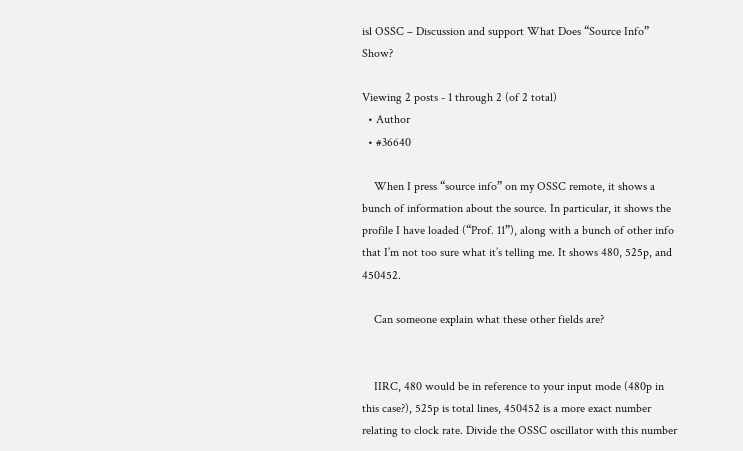isl OSSC – Discussion and support What Does “Source Info” Show?

Viewing 2 posts - 1 through 2 (of 2 total)
  • Author
  • #36640

    When I press “source info” on my OSSC remote, it shows a bunch of information about the source. In particular, it shows the profile I have loaded (“Prof. 11”), along with a bunch of other info that I’m not too sure what it’s telling me. It shows 480, 525p, and 450452.

    Can someone explain what these other fields are?


    IIRC, 480 would be in reference to your input mode (480p in this case?), 525p is total lines, 450452 is a more exact number relating to clock rate. Divide the OSSC oscillator with this number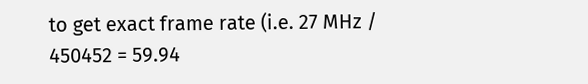to get exact frame rate (i.e. 27 MHz / 450452 = 59.94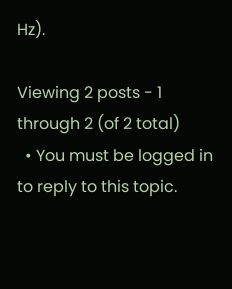Hz).

Viewing 2 posts - 1 through 2 (of 2 total)
  • You must be logged in to reply to this topic.